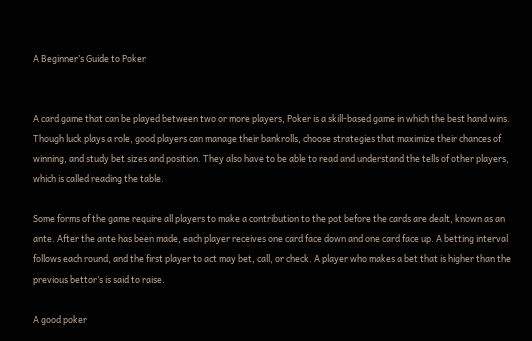A Beginner’s Guide to Poker


A card game that can be played between two or more players, Poker is a skill-based game in which the best hand wins. Though luck plays a role, good players can manage their bankrolls, choose strategies that maximize their chances of winning, and study bet sizes and position. They also have to be able to read and understand the tells of other players, which is called reading the table.

Some forms of the game require all players to make a contribution to the pot before the cards are dealt, known as an ante. After the ante has been made, each player receives one card face down and one card face up. A betting interval follows each round, and the first player to act may bet, call, or check. A player who makes a bet that is higher than the previous bettor’s is said to raise.

A good poker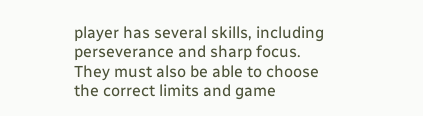player has several skills, including perseverance and sharp focus. They must also be able to choose the correct limits and game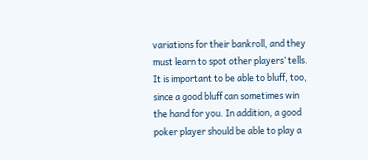variations for their bankroll, and they must learn to spot other players’ tells. It is important to be able to bluff, too, since a good bluff can sometimes win the hand for you. In addition, a good poker player should be able to play a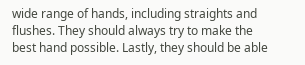wide range of hands, including straights and flushes. They should always try to make the best hand possible. Lastly, they should be able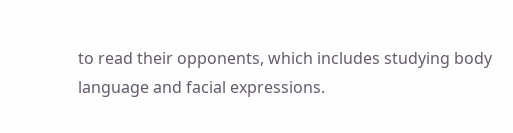to read their opponents, which includes studying body language and facial expressions.